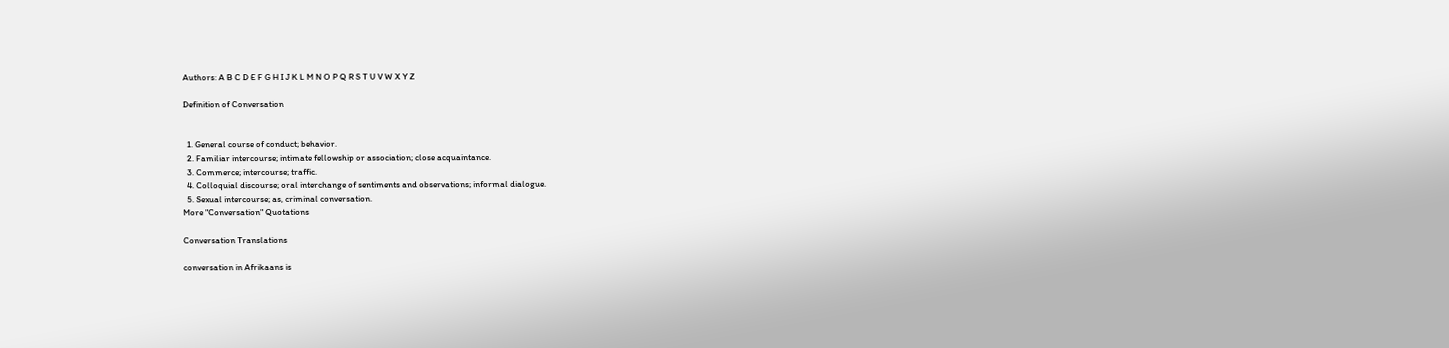Authors: A B C D E F G H I J K L M N O P Q R S T U V W X Y Z

Definition of Conversation


  1. General course of conduct; behavior.
  2. Familiar intercourse; intimate fellowship or association; close acquaintance.
  3. Commerce; intercourse; traffic.
  4. Colloquial discourse; oral interchange of sentiments and observations; informal dialogue.
  5. Sexual intercourse; as, criminal conversation.
More "Conversation" Quotations

Conversation Translations

conversation in Afrikaans is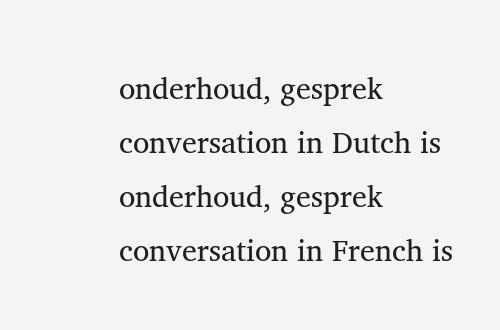onderhoud, gesprek
conversation in Dutch is onderhoud, gesprek
conversation in French is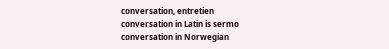conversation, entretien
conversation in Latin is sermo
conversation in Norwegian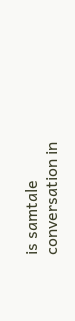is samtale
conversation in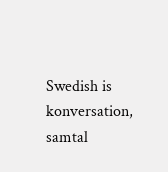Swedish is konversation, samtal